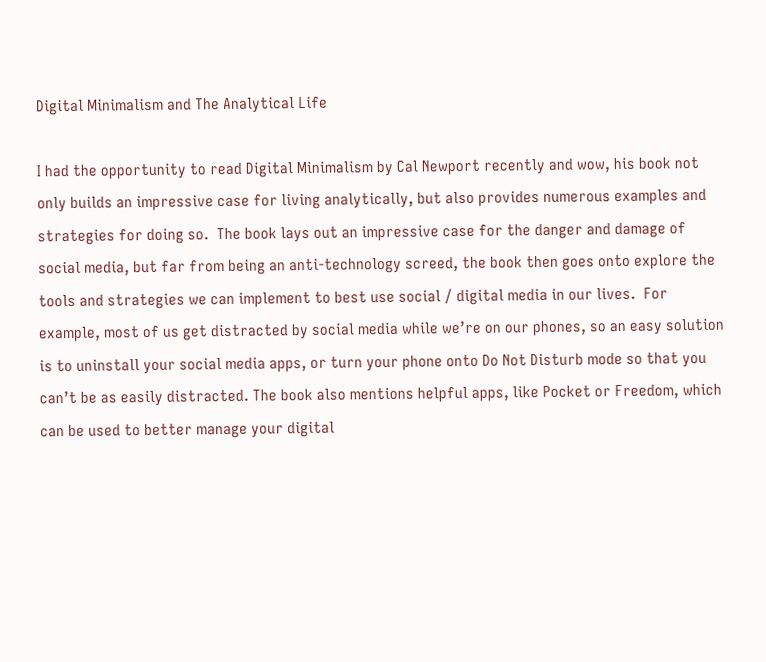Digital Minimalism and The Analytical Life

I had the opportunity to read Digital Minimalism by Cal Newport recently and wow, his book not only builds an impressive case for living analytically, but also provides numerous examples and strategies for doing so.  The book lays out an impressive case for the danger and damage of social media, but far from being an anti-technology screed, the book then goes onto explore the tools and strategies we can implement to best use social / digital media in our lives.  For example, most of us get distracted by social media while we’re on our phones, so an easy solution is to uninstall your social media apps, or turn your phone onto Do Not Disturb mode so that you can’t be as easily distracted. The book also mentions helpful apps, like Pocket or Freedom, which can be used to better manage your digital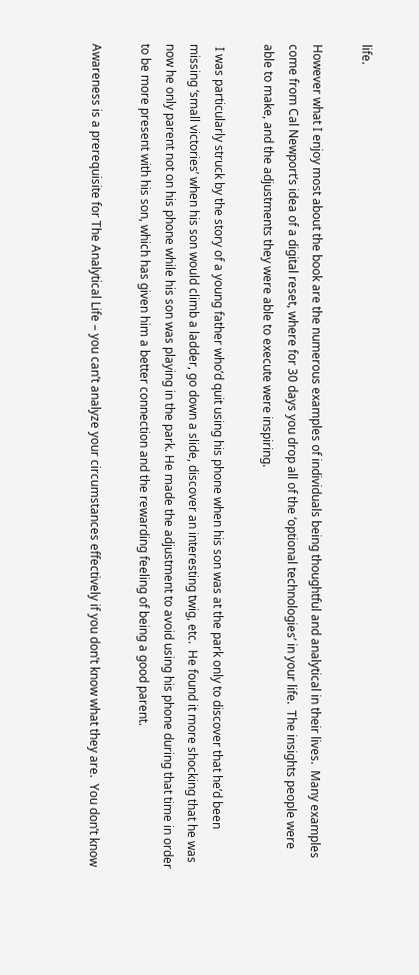life.

However what I enjoy most about the book are the numerous examples of individuals being thoughtful and analytical in their lives.  Many examples come from Cal Newport’s idea of a digital reset, where for 30 days you drop all of the ‘optional technologies’ in your life.  The insights people were able to make, and the adjustments they were able to execute were inspiring.

 I was particularly struck by the story of a young father who’d quit using his phone when his son was at the park only to discover that he’d been missing ‘small victories’ when his son would climb a ladder, go down a slide, discover an interesting twig, etc.  He found it more shocking that he was now he only parent not on his phone while his son was playing in the park. He made the adjustment to avoid using his phone during that time in order to be more present with his son, which has given him a better connection and the rewarding feeling of being a good parent.

Awareness is a prerequisite for The Analytical Life – you can’t analyze your circumstances effectively if you don’t know what they are.  You don’t know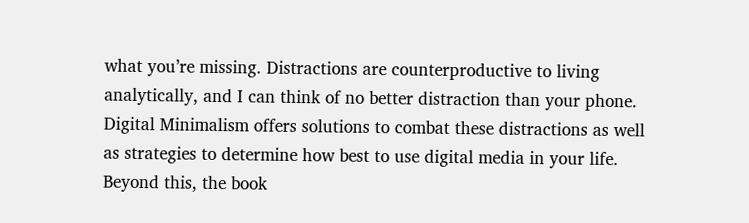what you’re missing. Distractions are counterproductive to living analytically, and I can think of no better distraction than your phone.  Digital Minimalism offers solutions to combat these distractions as well as strategies to determine how best to use digital media in your life.  Beyond this, the book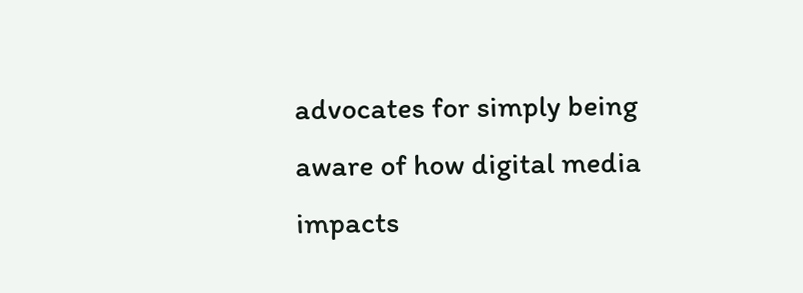advocates for simply being aware of how digital media impacts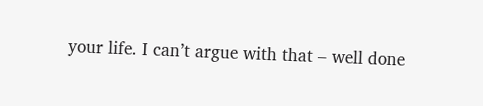your life. I can’t argue with that – well done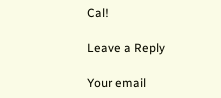Cal!

Leave a Reply

Your email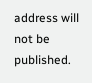address will not be published.